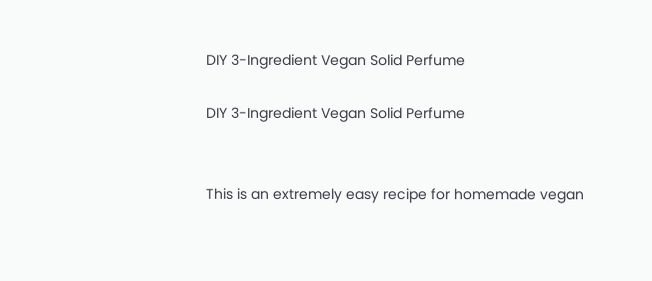DIY 3-Ingredient Vegan Solid Perfume

DIY 3-Ingredient Vegan Solid Perfume


This is an extremely easy recipe for homemade vegan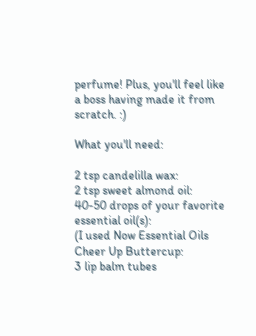perfume! Plus, you'll feel like a boss having made it from scratch. :)

What you'll need:

2 tsp candelilla wax:
2 tsp sweet almond oil:
40-50 drops of your favorite essential oil(s):
(I used Now Essential Oils Cheer Up Buttercup:
3 lip balm tubes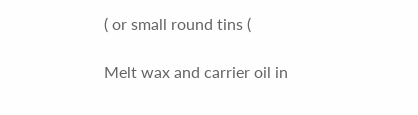( or small round tins (

Melt wax and carrier oil in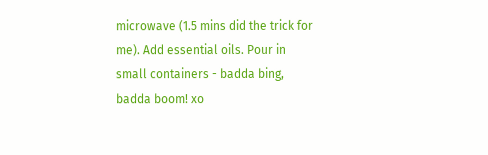microwave (1.5 mins did the trick for me). Add essential oils. Pour in small containers - badda bing, badda boom! xo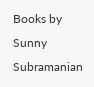Books by Sunny Subramanian